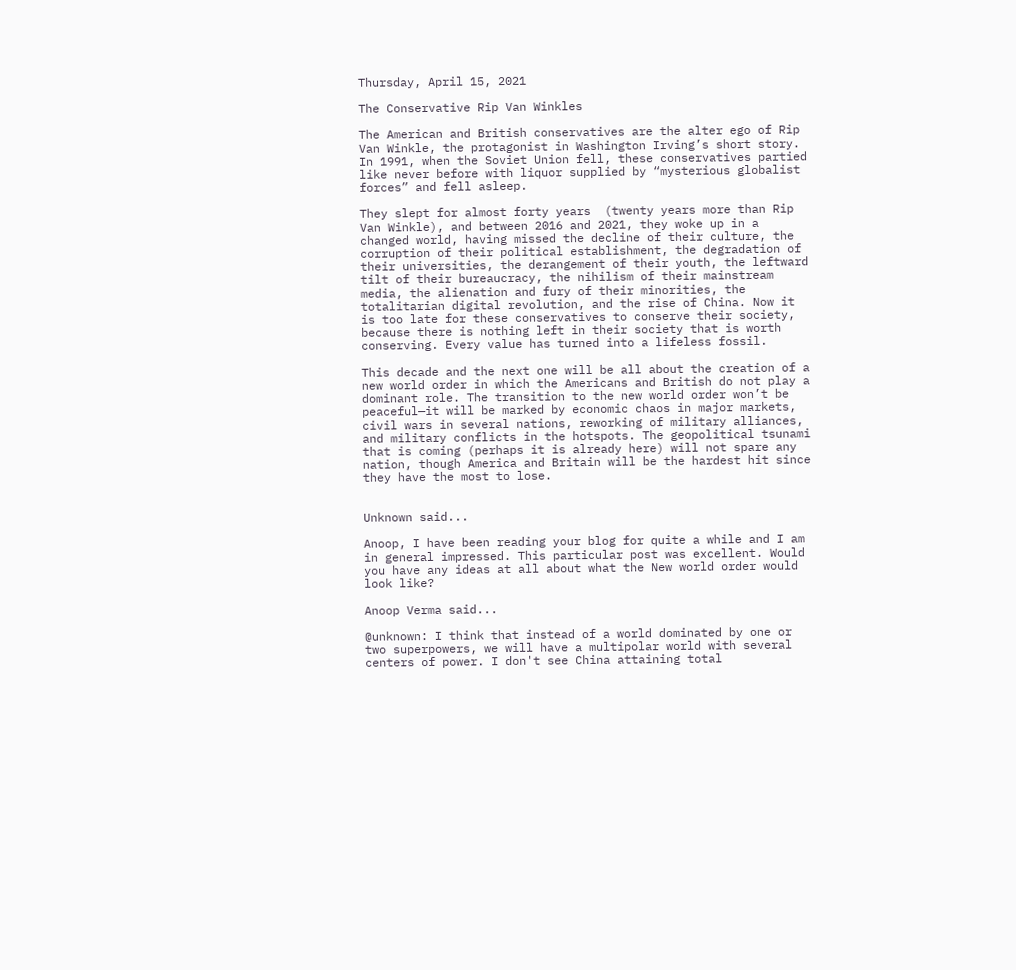Thursday, April 15, 2021

The Conservative Rip Van Winkles

The American and British conservatives are the alter ego of Rip Van Winkle, the protagonist in Washington Irving’s short story. In 1991, when the Soviet Union fell, these conservatives partied like never before with liquor supplied by “mysterious globalist forces” and fell asleep.

They slept for almost forty years  (twenty years more than Rip Van Winkle), and between 2016 and 2021, they woke up in a changed world, having missed the decline of their culture, the corruption of their political establishment, the degradation of their universities, the derangement of their youth, the leftward tilt of their bureaucracy, the nihilism of their mainstream media, the alienation and fury of their minorities, the totalitarian digital revolution, and the rise of China. Now it is too late for these conservatives to conserve their society, because there is nothing left in their society that is worth conserving. Every value has turned into a lifeless fossil.

This decade and the next one will be all about the creation of a new world order in which the Americans and British do not play a dominant role. The transition to the new world order won’t be peaceful—it will be marked by economic chaos in major markets, civil wars in several nations, reworking of military alliances, and military conflicts in the hotspots. The geopolitical tsunami that is coming (perhaps it is already here) will not spare any nation, though America and Britain will be the hardest hit since they have the most to lose.


Unknown said...

Anoop, I have been reading your blog for quite a while and I am in general impressed. This particular post was excellent. Would you have any ideas at all about what the New world order would look like?

Anoop Verma said...

@unknown: I think that instead of a world dominated by one or two superpowers, we will have a multipolar world with several centers of power. I don't see China attaining total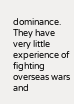dominance. They have very little experience of fighting overseas wars and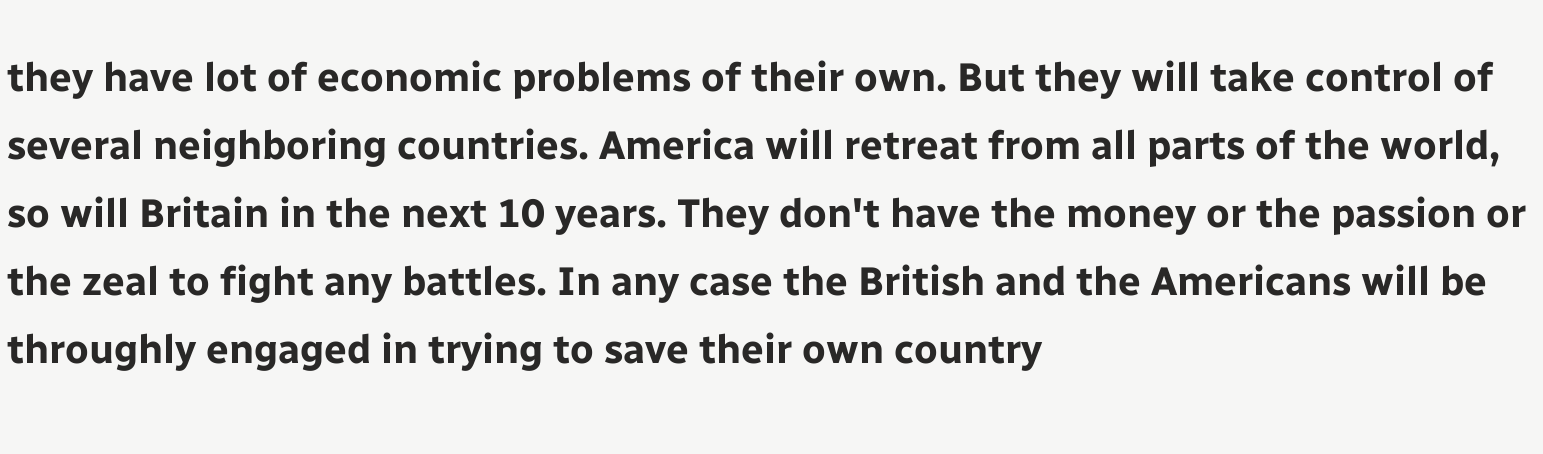they have lot of economic problems of their own. But they will take control of several neighboring countries. America will retreat from all parts of the world, so will Britain in the next 10 years. They don't have the money or the passion or the zeal to fight any battles. In any case the British and the Americans will be throughly engaged in trying to save their own country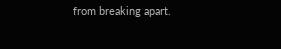from breaking apart.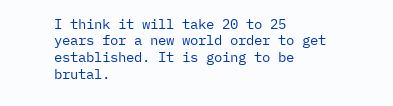I think it will take 20 to 25 years for a new world order to get established. It is going to be brutal.